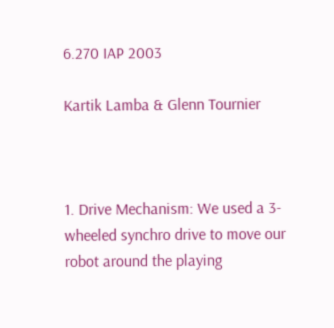6.270 IAP 2003

Kartik Lamba & Glenn Tournier



1. Drive Mechanism: We used a 3-wheeled synchro drive to move our robot around the playing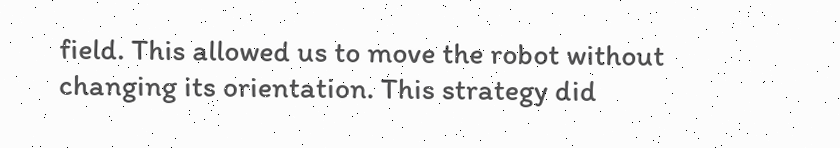field. This allowed us to move the robot without changing its orientation. This strategy did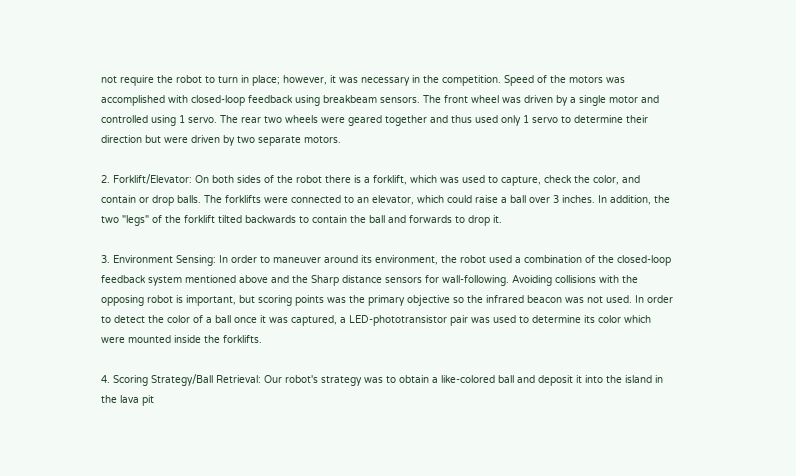not require the robot to turn in place; however, it was necessary in the competition. Speed of the motors was accomplished with closed-loop feedback using breakbeam sensors. The front wheel was driven by a single motor and controlled using 1 servo. The rear two wheels were geared together and thus used only 1 servo to determine their direction but were driven by two separate motors.

2. Forklift/Elevator: On both sides of the robot there is a forklift, which was used to capture, check the color, and contain or drop balls. The forklifts were connected to an elevator, which could raise a ball over 3 inches. In addition, the two "legs" of the forklift tilted backwards to contain the ball and forwards to drop it.

3. Environment Sensing: In order to maneuver around its environment, the robot used a combination of the closed-loop feedback system mentioned above and the Sharp distance sensors for wall-following. Avoiding collisions with the opposing robot is important, but scoring points was the primary objective so the infrared beacon was not used. In order to detect the color of a ball once it was captured, a LED-phototransistor pair was used to determine its color which were mounted inside the forklifts.

4. Scoring Strategy/Ball Retrieval: Our robot's strategy was to obtain a like-colored ball and deposit it into the island in the lava pit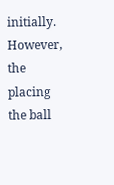initially. However, the placing the ball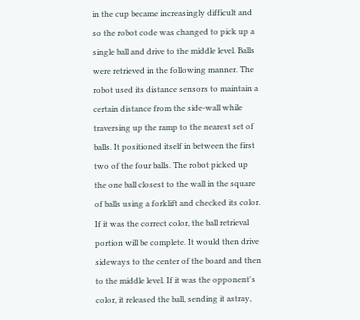in the cup became increasingly difficult and so the robot code was changed to pick up a single ball and drive to the middle level. Balls were retrieved in the following manner. The robot used its distance sensors to maintain a certain distance from the side-wall while traversing up the ramp to the nearest set of balls. It positioned itself in between the first two of the four balls. The robot picked up the one ball closest to the wall in the square of balls using a forklift and checked its color. If it was the correct color, the ball retrieval portion will be complete. It would then drive sideways to the center of the board and then to the middle level. If it was the opponent's color, it released the ball, sending it astray,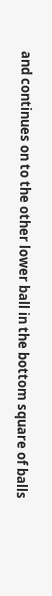and continues on to the other lower ball in the bottom square of balls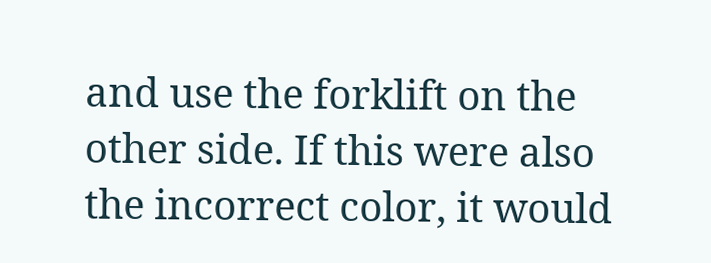and use the forklift on the other side. If this were also the incorrect color, it would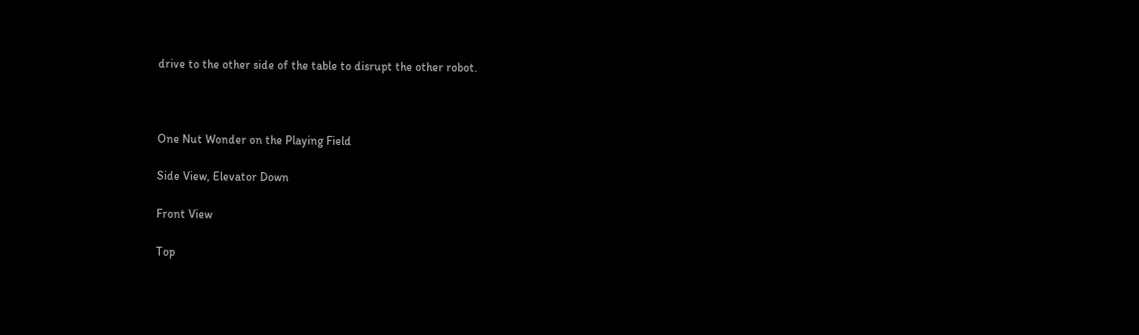drive to the other side of the table to disrupt the other robot.



One Nut Wonder on the Playing Field

Side View, Elevator Down

Front View

Top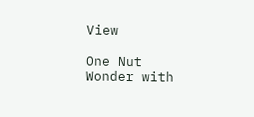View

One Nut Wonder with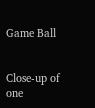Game Ball


Close-up of one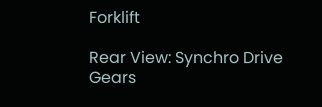Forklift

Rear View: Synchro Drive Gears